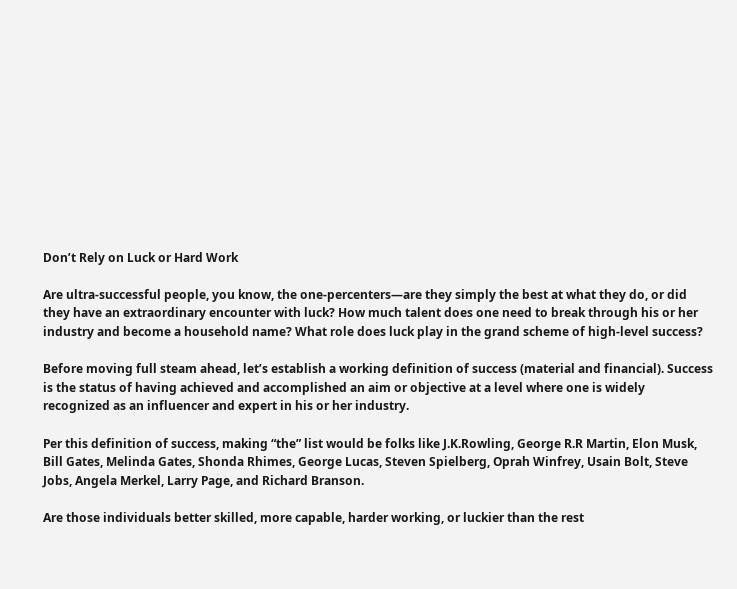Don’t Rely on Luck or Hard Work

Are ultra-successful people, you know, the one-percenters—are they simply the best at what they do, or did they have an extraordinary encounter with luck? How much talent does one need to break through his or her industry and become a household name? What role does luck play in the grand scheme of high-level success?

Before moving full steam ahead, let’s establish a working definition of success (material and financial). Success is the status of having achieved and accomplished an aim or objective at a level where one is widely recognized as an influencer and expert in his or her industry.

Per this definition of success, making “the” list would be folks like J.K.Rowling, George R.R Martin, Elon Musk, Bill Gates, Melinda Gates, Shonda Rhimes, George Lucas, Steven Spielberg, Oprah Winfrey, Usain Bolt, Steve Jobs, Angela Merkel, Larry Page, and Richard Branson.

Are those individuals better skilled, more capable, harder working, or luckier than the rest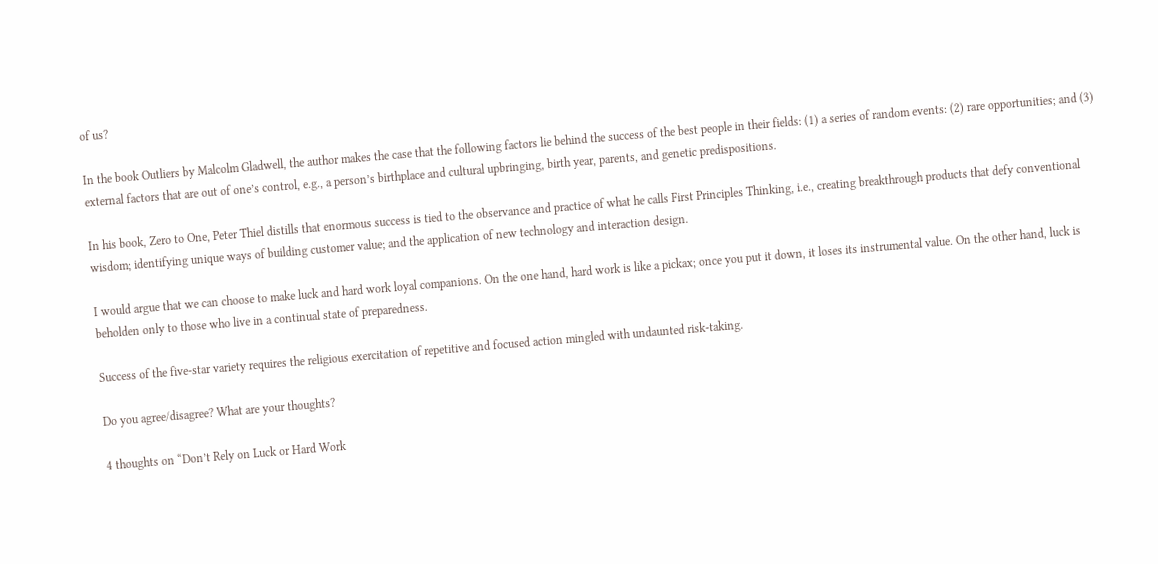of us?

In the book Outliers by Malcolm Gladwell, the author makes the case that the following factors lie behind the success of the best people in their fields: (1) a series of random events: (2) rare opportunities; and (3) external factors that are out of one’s control, e.g., a person’s birthplace and cultural upbringing, birth year, parents, and genetic predispositions.

In his book, Zero to One, Peter Thiel distills that enormous success is tied to the observance and practice of what he calls First Principles Thinking, i.e., creating breakthrough products that defy conventional wisdom; identifying unique ways of building customer value; and the application of new technology and interaction design.

I would argue that we can choose to make luck and hard work loyal companions. On the one hand, hard work is like a pickax; once you put it down, it loses its instrumental value. On the other hand, luck is beholden only to those who live in a continual state of preparedness.

Success of the five-star variety requires the religious exercitation of repetitive and focused action mingled with undaunted risk-taking.

Do you agree/disagree? What are your thoughts?

4 thoughts on “Don’t Rely on Luck or Hard Work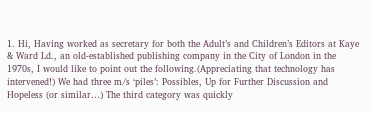1. Hi, Having worked as secretary for both the Adult’s and Children’s Editors at Kaye & Ward Ld., an old-established publishing company in the City of London in the 1970s, I would like to point out the following.(Appreciating that technology has intervened!) We had three m/s ‘piles’: Possibles, Up for Further Discussion and Hopeless (or similar…) The third category was quickly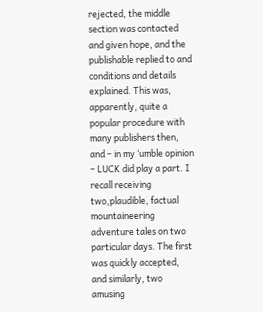rejected, the middle section was contacted and given hope, and the publishable replied to and conditions and details explained. This was, apparently, quite a popular procedure with many publishers then, and – in my ‘umble opinion – LUCK did play a part. I recall receiving two,plaudible, factual mountaineering adventure tales on two particular days. The first was quickly accepted, and similarly, two amusing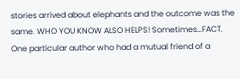stories arrived about elephants and the outcome was the same. WHO YOU KNOW ALSO HELPS! Sometimes…FACT. One particular author who had a mutual friend of a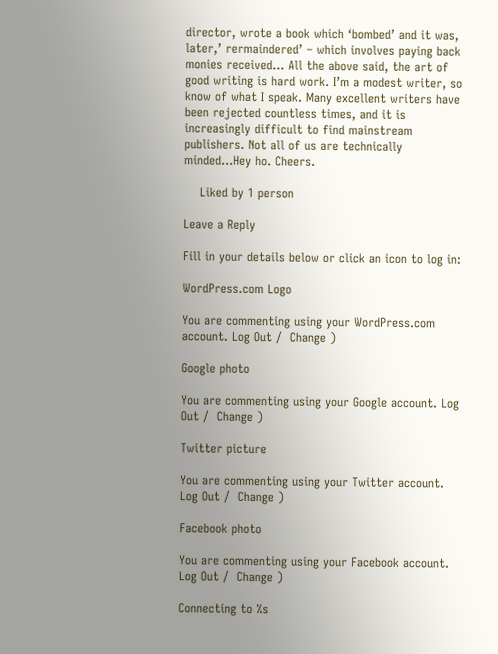director, wrote a book which ‘bombed’ and it was, later,’ rermaindered’ – which involves paying back monies received… All the above said, the art of good writing is hard work. I’m a modest writer, so know of what I speak. Many excellent writers have been rejected countless times, and it is increasingly difficult to find mainstream publishers. Not all of us are technically minded…Hey ho. Cheers.

    Liked by 1 person

Leave a Reply

Fill in your details below or click an icon to log in:

WordPress.com Logo

You are commenting using your WordPress.com account. Log Out /  Change )

Google photo

You are commenting using your Google account. Log Out /  Change )

Twitter picture

You are commenting using your Twitter account. Log Out /  Change )

Facebook photo

You are commenting using your Facebook account. Log Out /  Change )

Connecting to %s